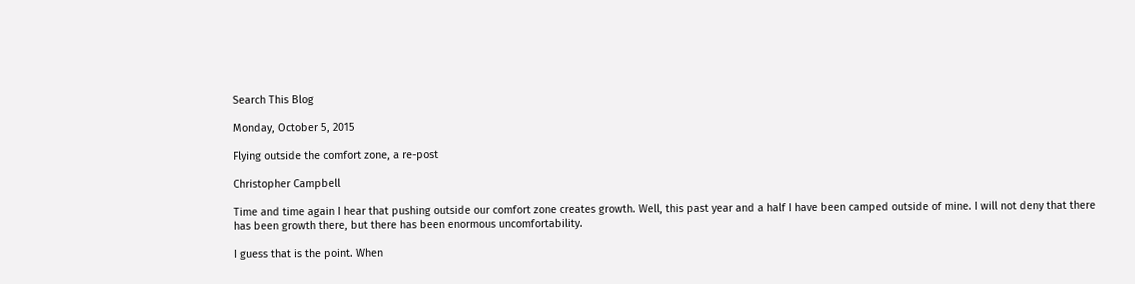Search This Blog

Monday, October 5, 2015

Flying outside the comfort zone, a re-post

Christopher Campbell

Time and time again I hear that pushing outside our comfort zone creates growth. Well, this past year and a half I have been camped outside of mine. I will not deny that there has been growth there, but there has been enormous uncomfortability.

I guess that is the point. When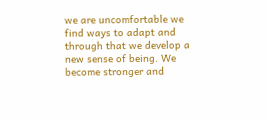we are uncomfortable we find ways to adapt and through that we develop a new sense of being. We become stronger and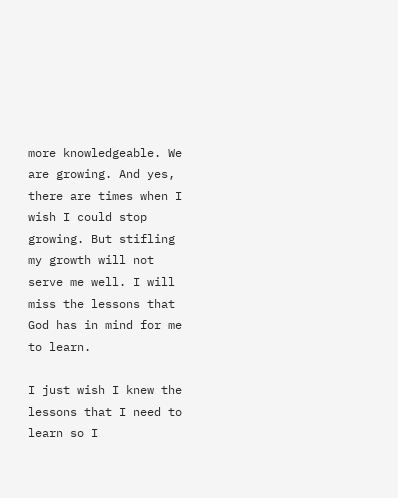more knowledgeable. We are growing. And yes, there are times when I wish I could stop growing. But stifling my growth will not serve me well. I will miss the lessons that God has in mind for me to learn.

I just wish I knew the lessons that I need to learn so I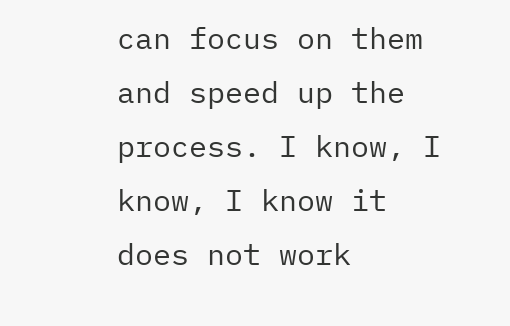can focus on them and speed up the process. I know, I know, I know it does not work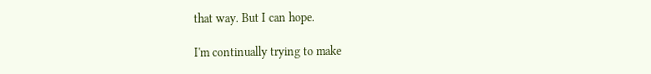that way. But I can hope.

I'm continually trying to make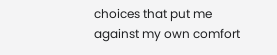choices that put me against my own comfort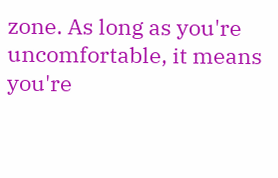zone. As long as you're uncomfortable, it means you're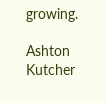growing.

Ashton Kutcher